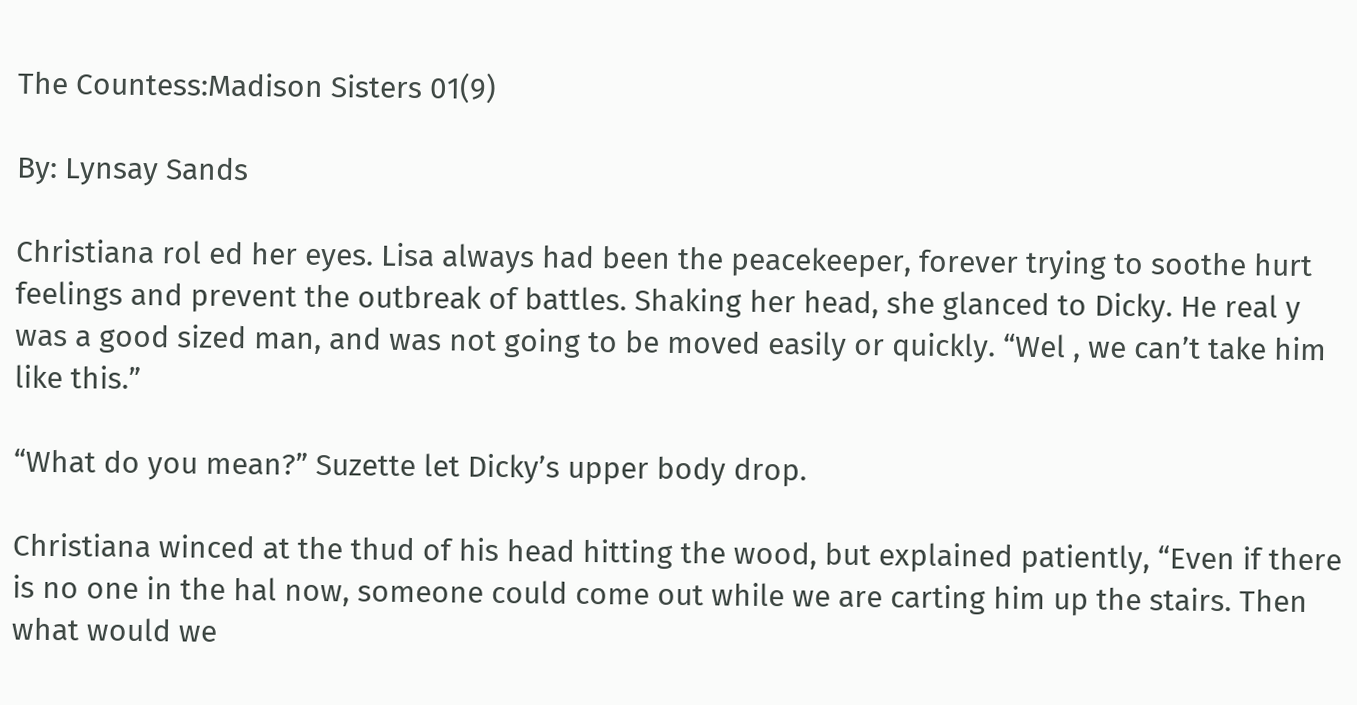The Countess:Madison Sisters 01(9)

By: Lynsay Sands

Christiana rol ed her eyes. Lisa always had been the peacekeeper, forever trying to soothe hurt feelings and prevent the outbreak of battles. Shaking her head, she glanced to Dicky. He real y was a good sized man, and was not going to be moved easily or quickly. “Wel , we can’t take him like this.”

“What do you mean?” Suzette let Dicky’s upper body drop.

Christiana winced at the thud of his head hitting the wood, but explained patiently, “Even if there is no one in the hal now, someone could come out while we are carting him up the stairs. Then what would we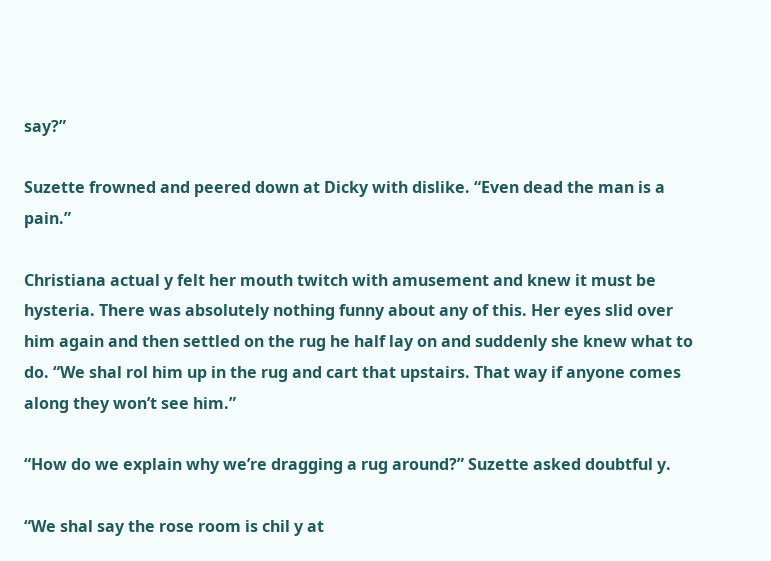say?”

Suzette frowned and peered down at Dicky with dislike. “Even dead the man is a pain.”

Christiana actual y felt her mouth twitch with amusement and knew it must be hysteria. There was absolutely nothing funny about any of this. Her eyes slid over him again and then settled on the rug he half lay on and suddenly she knew what to do. “We shal rol him up in the rug and cart that upstairs. That way if anyone comes along they won’t see him.”

“How do we explain why we’re dragging a rug around?” Suzette asked doubtful y.

“We shal say the rose room is chil y at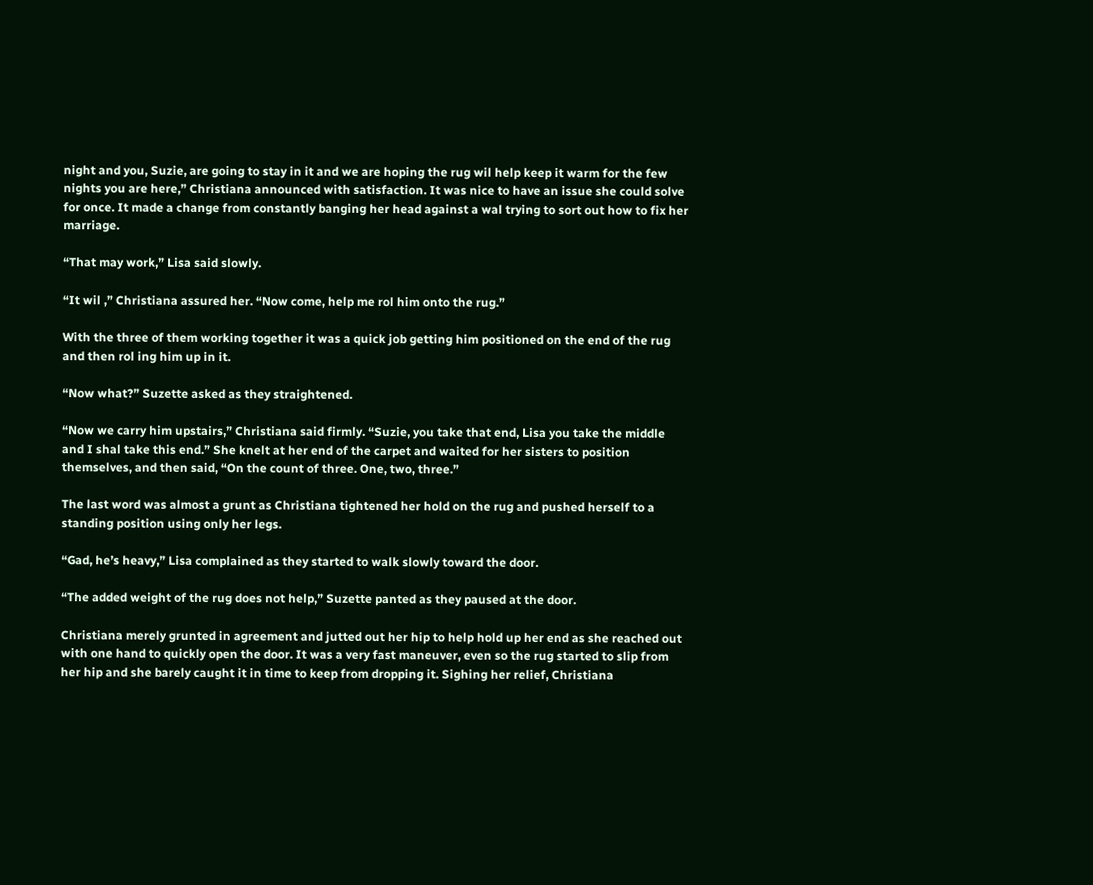night and you, Suzie, are going to stay in it and we are hoping the rug wil help keep it warm for the few nights you are here,” Christiana announced with satisfaction. It was nice to have an issue she could solve for once. It made a change from constantly banging her head against a wal trying to sort out how to fix her marriage.

“That may work,” Lisa said slowly.

“It wil ,” Christiana assured her. “Now come, help me rol him onto the rug.”

With the three of them working together it was a quick job getting him positioned on the end of the rug and then rol ing him up in it.

“Now what?” Suzette asked as they straightened.

“Now we carry him upstairs,” Christiana said firmly. “Suzie, you take that end, Lisa you take the middle and I shal take this end.” She knelt at her end of the carpet and waited for her sisters to position themselves, and then said, “On the count of three. One, two, three.”

The last word was almost a grunt as Christiana tightened her hold on the rug and pushed herself to a standing position using only her legs.

“Gad, he’s heavy,” Lisa complained as they started to walk slowly toward the door.

“The added weight of the rug does not help,” Suzette panted as they paused at the door.

Christiana merely grunted in agreement and jutted out her hip to help hold up her end as she reached out with one hand to quickly open the door. It was a very fast maneuver, even so the rug started to slip from her hip and she barely caught it in time to keep from dropping it. Sighing her relief, Christiana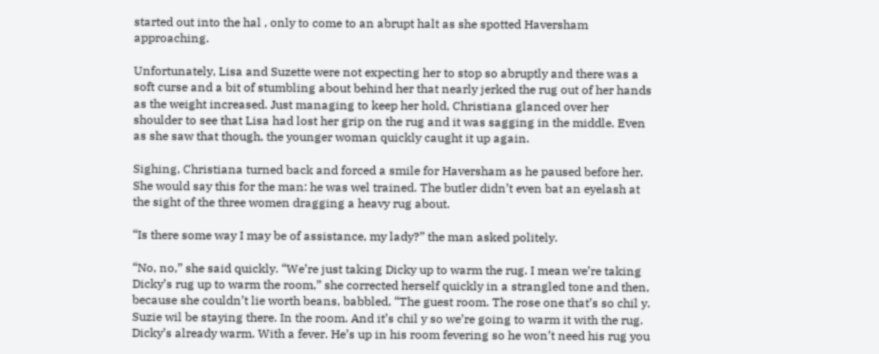started out into the hal , only to come to an abrupt halt as she spotted Haversham approaching.

Unfortunately, Lisa and Suzette were not expecting her to stop so abruptly and there was a soft curse and a bit of stumbling about behind her that nearly jerked the rug out of her hands as the weight increased. Just managing to keep her hold, Christiana glanced over her shoulder to see that Lisa had lost her grip on the rug and it was sagging in the middle. Even as she saw that though, the younger woman quickly caught it up again.

Sighing, Christiana turned back and forced a smile for Haversham as he paused before her. She would say this for the man: he was wel trained. The butler didn’t even bat an eyelash at the sight of the three women dragging a heavy rug about.

“Is there some way I may be of assistance, my lady?” the man asked politely.

“No, no,” she said quickly. “We’re just taking Dicky up to warm the rug. I mean we’re taking Dicky’s rug up to warm the room,” she corrected herself quickly in a strangled tone and then, because she couldn’t lie worth beans, babbled, “The guest room. The rose one that’s so chil y. Suzie wil be staying there. In the room. And it’s chil y so we’re going to warm it with the rug. Dicky’s already warm. With a fever. He’s up in his room fevering so he won’t need his rug you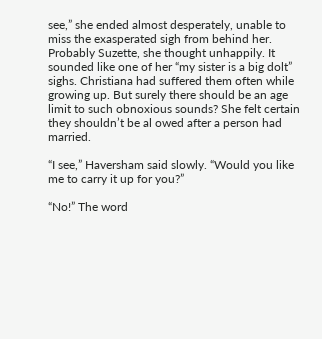see,” she ended almost desperately, unable to miss the exasperated sigh from behind her. Probably Suzette, she thought unhappily. It sounded like one of her “my sister is a big dolt” sighs. Christiana had suffered them often while growing up. But surely there should be an age limit to such obnoxious sounds? She felt certain they shouldn’t be al owed after a person had married.

“I see,” Haversham said slowly. “Would you like me to carry it up for you?”

“No!” The word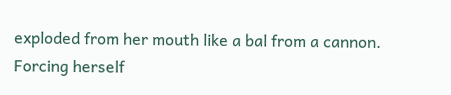exploded from her mouth like a bal from a cannon. Forcing herself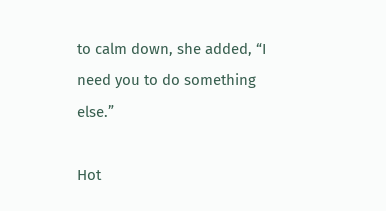to calm down, she added, “I need you to do something else.”

Hot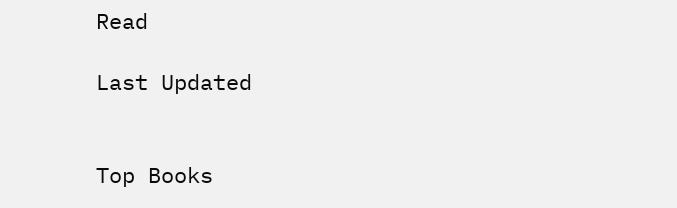Read

Last Updated


Top Books